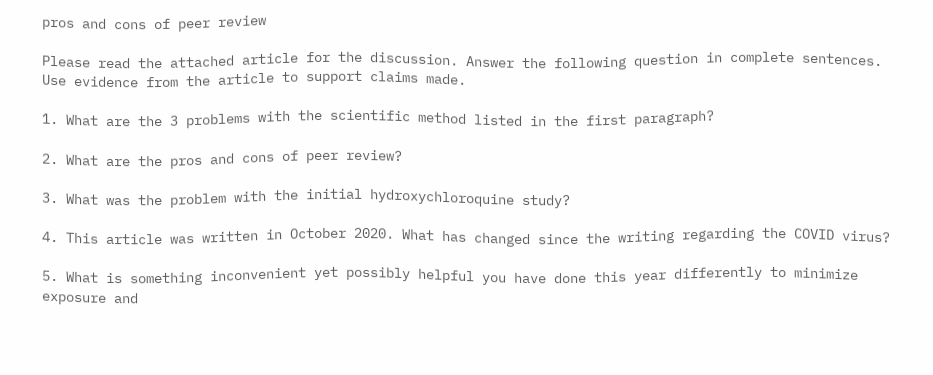pros and cons of peer review

Please read the attached article for the discussion. Answer the following question in complete sentences.  Use evidence from the article to support claims made.

1. What are the 3 problems with the scientific method listed in the first paragraph?

2. What are the pros and cons of peer review?

3. What was the problem with the initial hydroxychloroquine study?

4. This article was written in October 2020. What has changed since the writing regarding the COVID virus?

5. What is something inconvenient yet possibly helpful you have done this year differently to minimize exposure and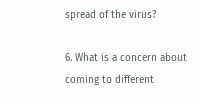spread of the virus?

6. What is a concern about coming to different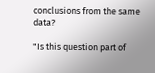conclusions from the same data?

"Is this question part of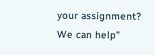your assignment? We can help"